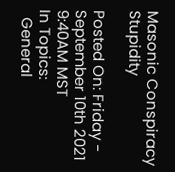Masonic Conspiracy Stupidity

Posted On: Friday - September 10th 2021 9:40AM MST
In Topics:
  General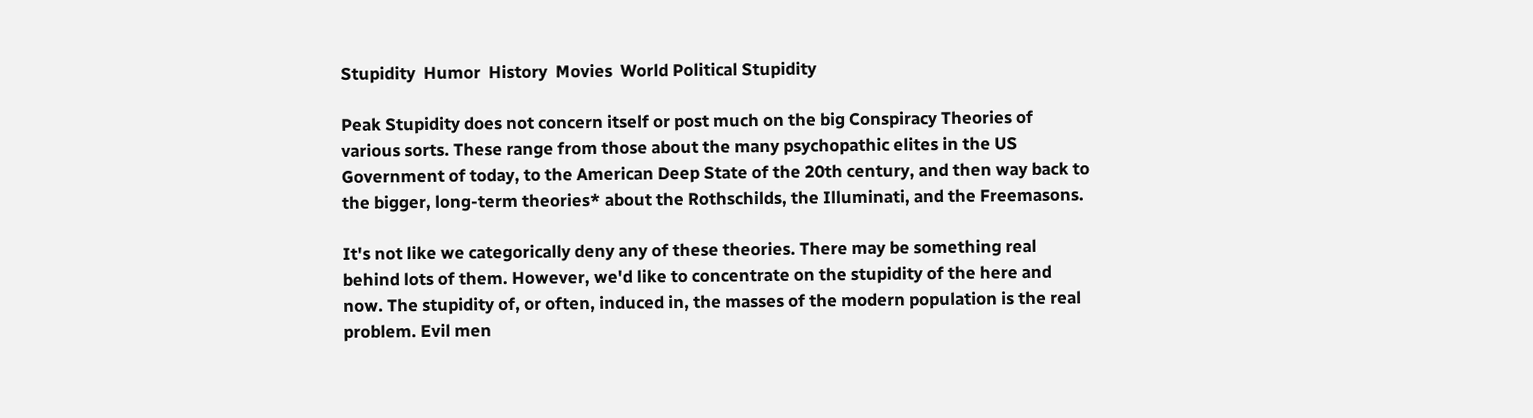Stupidity  Humor  History  Movies  World Political Stupidity

Peak Stupidity does not concern itself or post much on the big Conspiracy Theories of various sorts. These range from those about the many psychopathic elites in the US Government of today, to the American Deep State of the 20th century, and then way back to the bigger, long-term theories* about the Rothschilds, the Illuminati, and the Freemasons.

It's not like we categorically deny any of these theories. There may be something real behind lots of them. However, we'd like to concentrate on the stupidity of the here and now. The stupidity of, or often, induced in, the masses of the modern population is the real problem. Evil men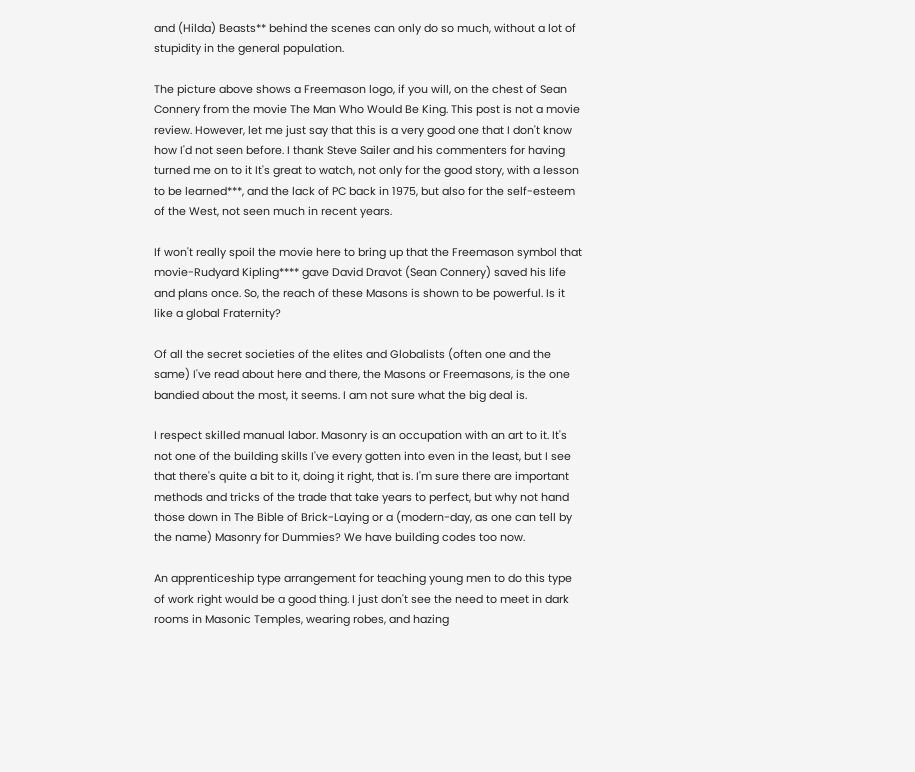and (Hilda) Beasts** behind the scenes can only do so much, without a lot of stupidity in the general population.

The picture above shows a Freemason logo, if you will, on the chest of Sean Connery from the movie The Man Who Would Be King. This post is not a movie review. However, let me just say that this is a very good one that I don't know how I'd not seen before. I thank Steve Sailer and his commenters for having turned me on to it It's great to watch, not only for the good story, with a lesson to be learned***, and the lack of PC back in 1975, but also for the self-esteem of the West, not seen much in recent years.

If won't really spoil the movie here to bring up that the Freemason symbol that movie-Rudyard Kipling**** gave David Dravot (Sean Connery) saved his life and plans once. So, the reach of these Masons is shown to be powerful. Is it like a global Fraternity?

Of all the secret societies of the elites and Globalists (often one and the same) I've read about here and there, the Masons or Freemasons, is the one bandied about the most, it seems. I am not sure what the big deal is.

I respect skilled manual labor. Masonry is an occupation with an art to it. It's not one of the building skills I've every gotten into even in the least, but I see that there's quite a bit to it, doing it right, that is. I'm sure there are important methods and tricks of the trade that take years to perfect, but why not hand those down in The Bible of Brick-Laying or a (modern-day, as one can tell by the name) Masonry for Dummies? We have building codes too now.

An apprenticeship type arrangement for teaching young men to do this type of work right would be a good thing. I just don't see the need to meet in dark rooms in Masonic Temples, wearing robes, and hazing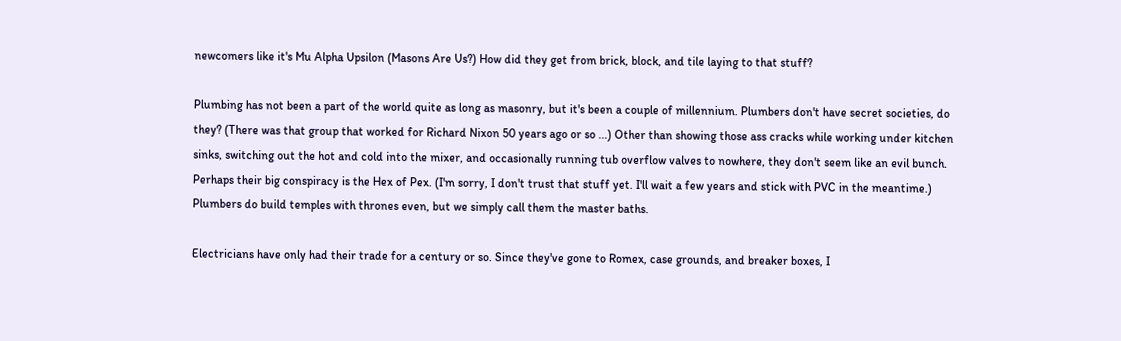newcomers like it's Mu Alpha Upsilon (Masons Are Us?) How did they get from brick, block, and tile laying to that stuff?

Plumbing has not been a part of the world quite as long as masonry, but it's been a couple of millennium. Plumbers don't have secret societies, do they? (There was that group that worked for Richard Nixon 50 years ago or so ...) Other than showing those ass cracks while working under kitchen sinks, switching out the hot and cold into the mixer, and occasionally running tub overflow valves to nowhere, they don't seem like an evil bunch. Perhaps their big conspiracy is the Hex of Pex. (I'm sorry, I don't trust that stuff yet. I'll wait a few years and stick with PVC in the meantime.) Plumbers do build temples with thrones even, but we simply call them the master baths.

Electricians have only had their trade for a century or so. Since they've gone to Romex, case grounds, and breaker boxes, I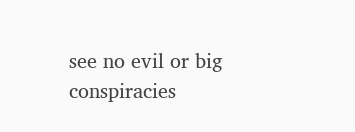see no evil or big conspiracies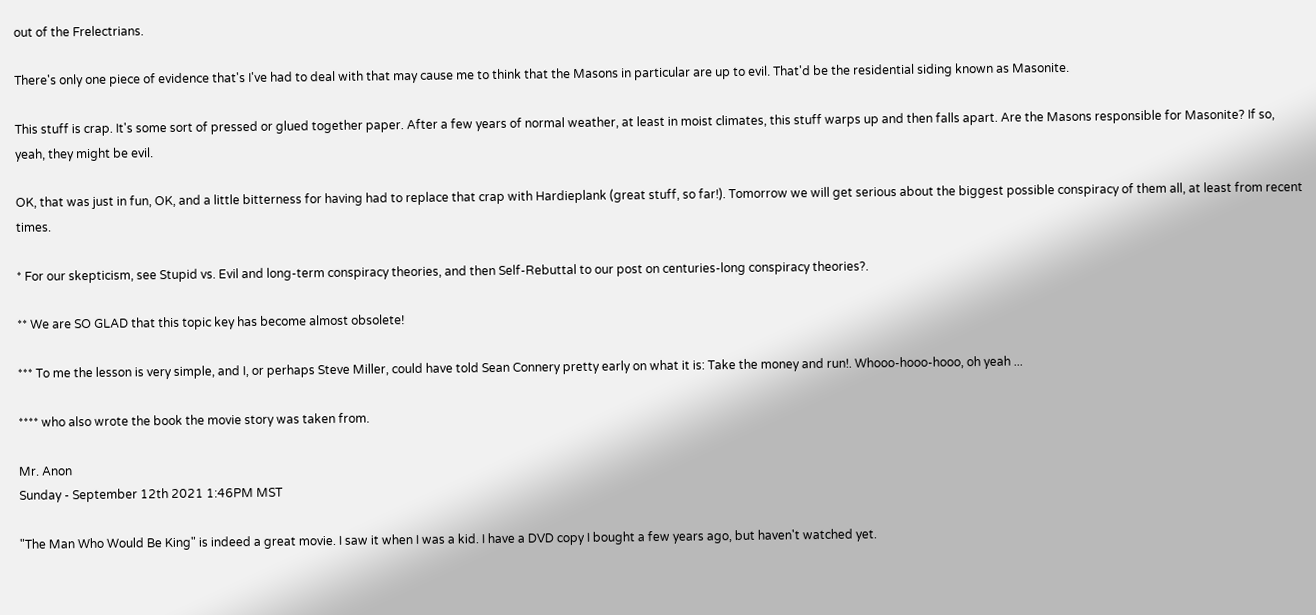out of the Frelectrians.

There's only one piece of evidence that's I've had to deal with that may cause me to think that the Masons in particular are up to evil. That'd be the residential siding known as Masonite.

This stuff is crap. It's some sort of pressed or glued together paper. After a few years of normal weather, at least in moist climates, this stuff warps up and then falls apart. Are the Masons responsible for Masonite? If so, yeah, they might be evil.

OK, that was just in fun, OK, and a little bitterness for having had to replace that crap with Hardieplank (great stuff, so far!). Tomorrow we will get serious about the biggest possible conspiracy of them all, at least from recent times.

* For our skepticism, see Stupid vs. Evil and long-term conspiracy theories, and then Self-Rebuttal to our post on centuries-long conspiracy theories?.

** We are SO GLAD that this topic key has become almost obsolete!

*** To me the lesson is very simple, and I, or perhaps Steve Miller, could have told Sean Connery pretty early on what it is: Take the money and run!. Whooo-hooo-hooo, oh yeah ...

**** who also wrote the book the movie story was taken from.

Mr. Anon
Sunday - September 12th 2021 1:46PM MST

"The Man Who Would Be King" is indeed a great movie. I saw it when I was a kid. I have a DVD copy I bought a few years ago, but haven't watched yet.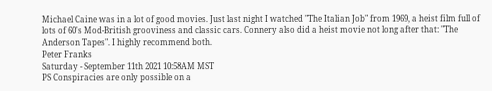Michael Caine was in a lot of good movies. Just last night I watched "The Italian Job" from 1969, a heist film full of lots of 60's Mod-British grooviness and classic cars. Connery also did a heist movie not long after that: "The Anderson Tapes". I highly recommend both.
Peter Franks
Saturday - September 11th 2021 10:58AM MST
PS Conspiracies are only possible on a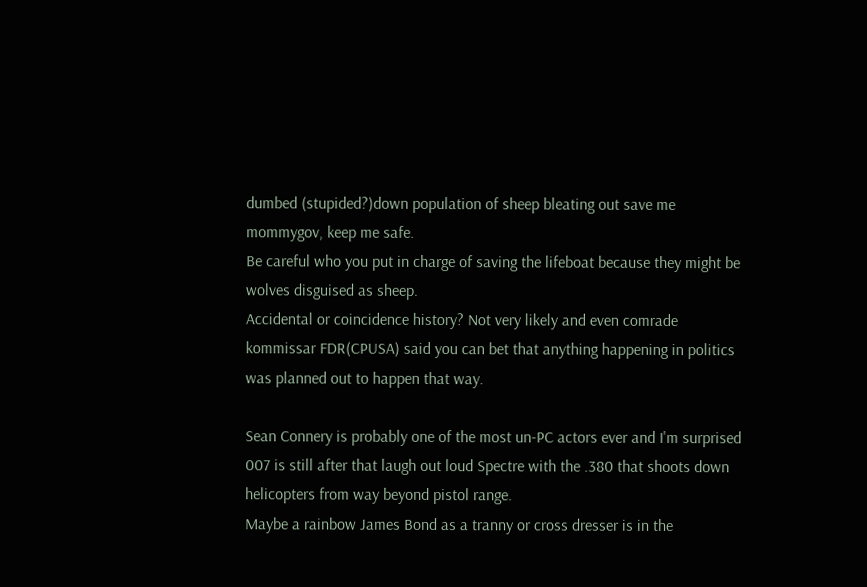dumbed (stupided?)down population of sheep bleating out save me mommygov, keep me safe.
Be careful who you put in charge of saving the lifeboat because they might be wolves disguised as sheep.
Accidental or coincidence history? Not very likely and even comrade kommissar FDR(CPUSA) said you can bet that anything happening in politics was planned out to happen that way.

Sean Connery is probably one of the most un-PC actors ever and I'm surprised 007 is still after that laugh out loud Spectre with the .380 that shoots down helicopters from way beyond pistol range.
Maybe a rainbow James Bond as a tranny or cross dresser is in the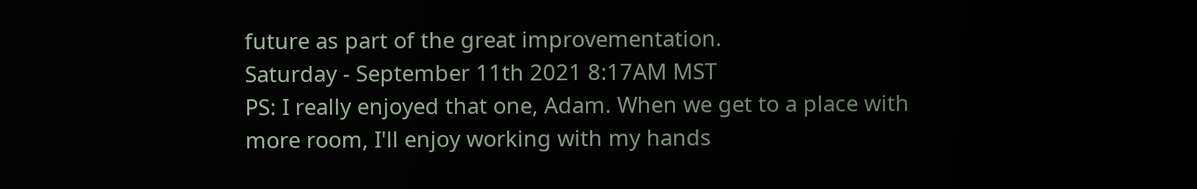future as part of the great improvementation.
Saturday - September 11th 2021 8:17AM MST
PS: I really enjoyed that one, Adam. When we get to a place with more room, I'll enjoy working with my hands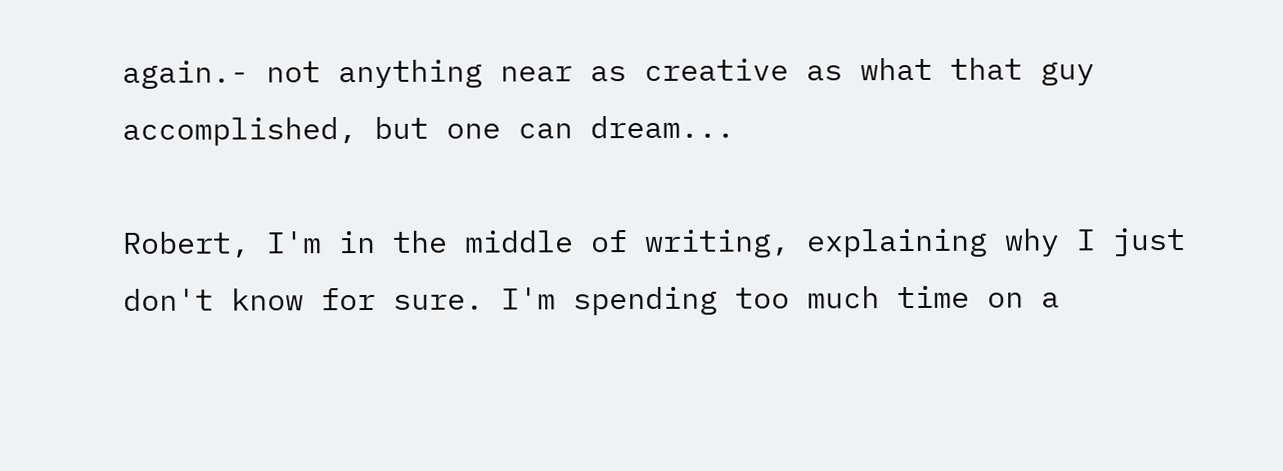again.- not anything near as creative as what that guy accomplished, but one can dream...

Robert, I'm in the middle of writing, explaining why I just don't know for sure. I'm spending too much time on a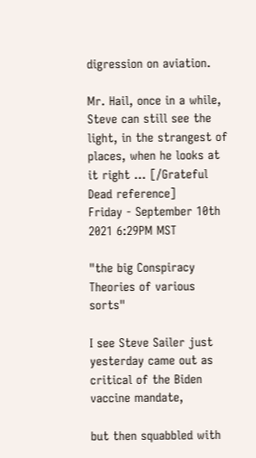digression on aviation.

Mr. Hail, once in a while, Steve can still see the light, in the strangest of places, when he looks at it right ... [/Grateful Dead reference]
Friday - September 10th 2021 6:29PM MST

"the big Conspiracy Theories of various sorts"

I see Steve Sailer just yesterday came out as critical of the Biden vaccine mandate,

but then squabbled with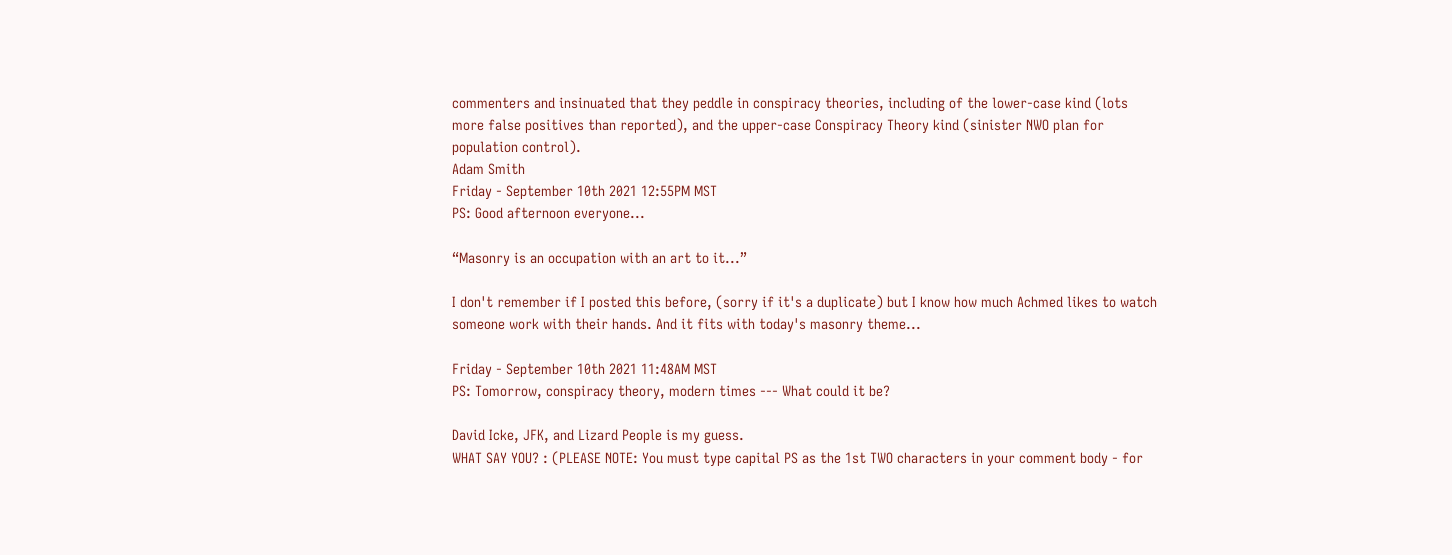commenters and insinuated that they peddle in conspiracy theories, including of the lower-case kind (lots more false positives than reported), and the upper-case Conspiracy Theory kind (sinister NWO plan for population control).
Adam Smith
Friday - September 10th 2021 12:55PM MST
PS: Good afternoon everyone...

“Masonry is an occupation with an art to it...”

I don't remember if I posted this before, (sorry if it's a duplicate) but I know how much Achmed likes to watch someone work with their hands. And it fits with today's masonry theme...

Friday - September 10th 2021 11:48AM MST
PS: Tomorrow, conspiracy theory, modern times --- What could it be?

David Icke, JFK, and Lizard People is my guess.
WHAT SAY YOU? : (PLEASE NOTE: You must type capital PS as the 1st TWO characters in your comment body - for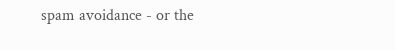spam avoidance - or the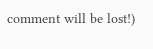comment will be lost!)